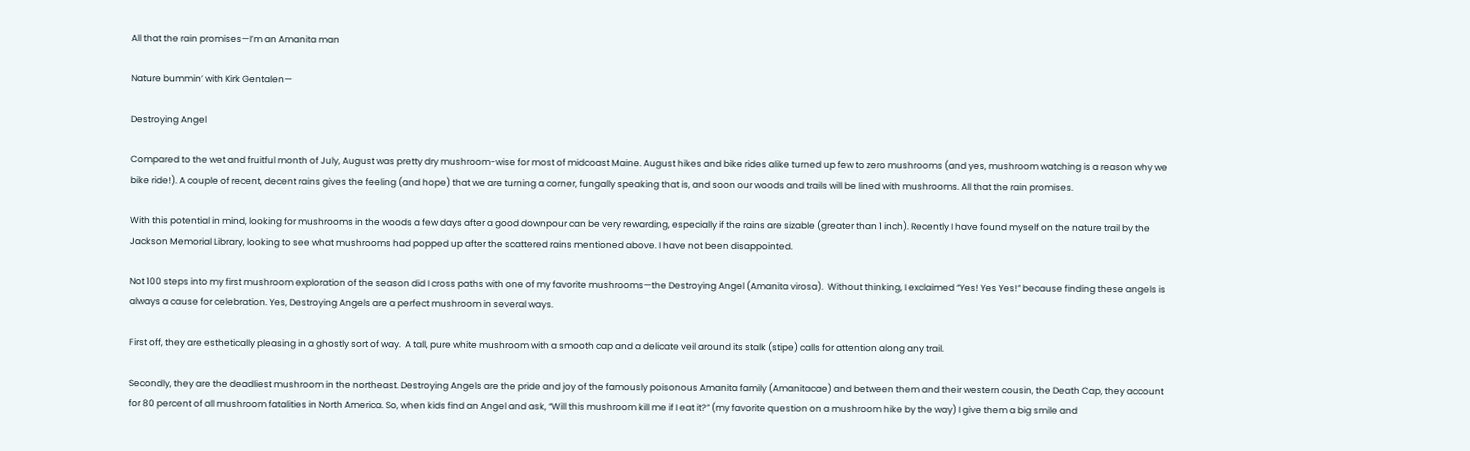All that the rain promises—I’m an Amanita man

Nature bummin’ with Kirk Gentalen—

Destroying Angel

Compared to the wet and fruitful month of July, August was pretty dry mushroom-wise for most of midcoast Maine. August hikes and bike rides alike turned up few to zero mushrooms (and yes, mushroom watching is a reason why we bike ride!). A couple of recent, decent rains gives the feeling (and hope) that we are turning a corner, fungally speaking that is, and soon our woods and trails will be lined with mushrooms. All that the rain promises.

With this potential in mind, looking for mushrooms in the woods a few days after a good downpour can be very rewarding, especially if the rains are sizable (greater than 1 inch). Recently I have found myself on the nature trail by the Jackson Memorial Library, looking to see what mushrooms had popped up after the scattered rains mentioned above. I have not been disappointed.

Not 100 steps into my first mushroom exploration of the season did I cross paths with one of my favorite mushrooms—the Destroying Angel (Amanita virosa).  Without thinking, I exclaimed “Yes! Yes Yes!” because finding these angels is always a cause for celebration. Yes, Destroying Angels are a perfect mushroom in several ways.

First off, they are esthetically pleasing in a ghostly sort of way.  A tall, pure white mushroom with a smooth cap and a delicate veil around its stalk (stipe) calls for attention along any trail.

Secondly, they are the deadliest mushroom in the northeast. Destroying Angels are the pride and joy of the famously poisonous Amanita family (Amanitacae) and between them and their western cousin, the Death Cap, they account for 80 percent of all mushroom fatalities in North America. So, when kids find an Angel and ask, “Will this mushroom kill me if I eat it?” (my favorite question on a mushroom hike by the way) I give them a big smile and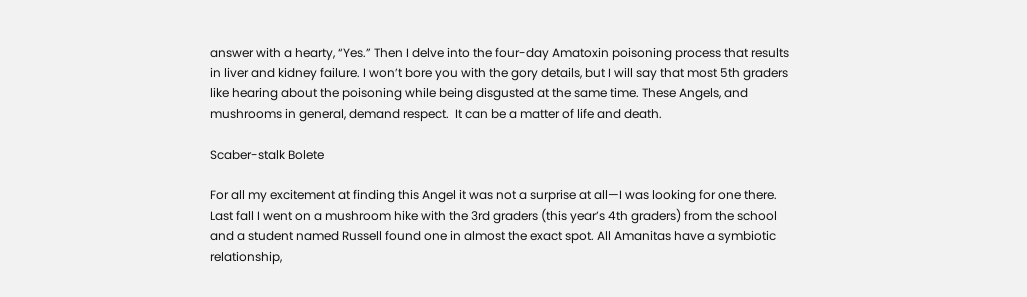answer with a hearty, “Yes.” Then I delve into the four-day Amatoxin poisoning process that results in liver and kidney failure. I won’t bore you with the gory details, but I will say that most 5th graders like hearing about the poisoning while being disgusted at the same time. These Angels, and mushrooms in general, demand respect.  It can be a matter of life and death.

Scaber-stalk Bolete

For all my excitement at finding this Angel it was not a surprise at all—I was looking for one there.  Last fall I went on a mushroom hike with the 3rd graders (this year’s 4th graders) from the school and a student named Russell found one in almost the exact spot. All Amanitas have a symbiotic relationship,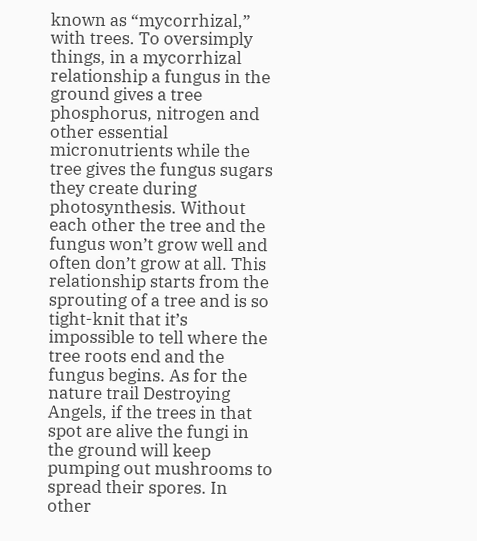known as “mycorrhizal,” with trees. To oversimply things, in a mycorrhizal relationship a fungus in the ground gives a tree phosphorus, nitrogen and other essential micronutrients while the tree gives the fungus sugars they create during photosynthesis. Without each other the tree and the fungus won’t grow well and often don’t grow at all. This relationship starts from the sprouting of a tree and is so tight-knit that it’s impossible to tell where the tree roots end and the fungus begins. As for the nature trail Destroying Angels, if the trees in that spot are alive the fungi in the ground will keep pumping out mushrooms to spread their spores. In other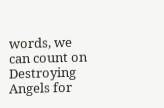words, we can count on Destroying Angels for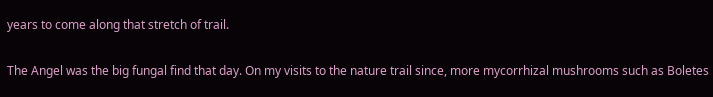years to come along that stretch of trail.

The Angel was the big fungal find that day. On my visits to the nature trail since, more mycorrhizal mushrooms such as Boletes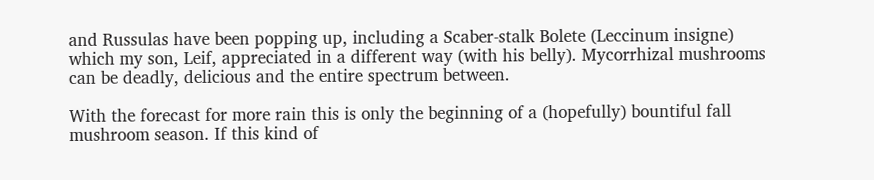and Russulas have been popping up, including a Scaber-stalk Bolete (Leccinum insigne) which my son, Leif, appreciated in a different way (with his belly). Mycorrhizal mushrooms can be deadly, delicious and the entire spectrum between.

With the forecast for more rain this is only the beginning of a (hopefully) bountiful fall mushroom season. If this kind of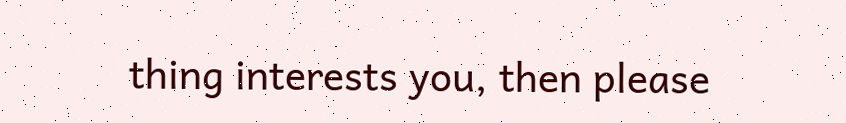thing interests you, then please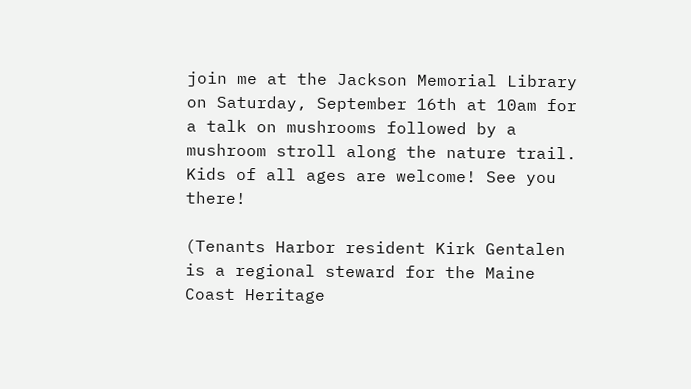join me at the Jackson Memorial Library on Saturday, September 16th at 10am for a talk on mushrooms followed by a mushroom stroll along the nature trail. Kids of all ages are welcome! See you there!

(Tenants Harbor resident Kirk Gentalen is a regional steward for the Maine Coast Heritage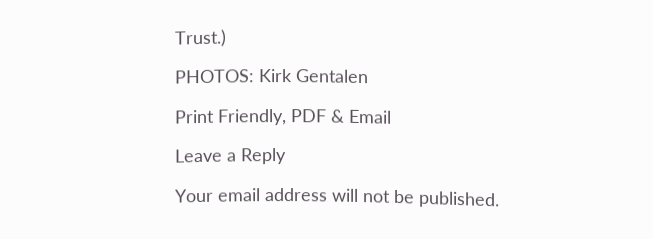Trust.)

PHOTOS: Kirk Gentalen

Print Friendly, PDF & Email

Leave a Reply

Your email address will not be published.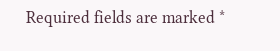Required fields are marked *